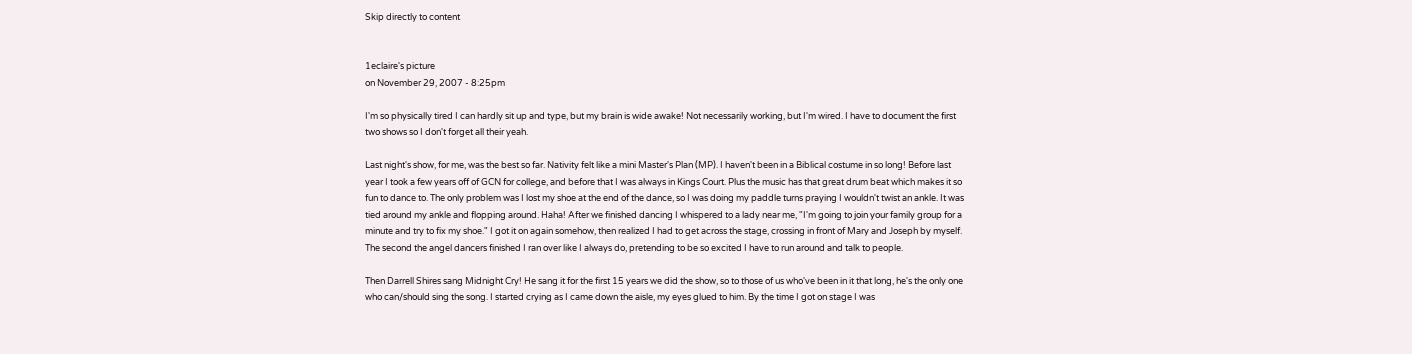Skip directly to content


1eclaire's picture
on November 29, 2007 - 8:25pm

I'm so physically tired I can hardly sit up and type, but my brain is wide awake! Not necessarily working, but I'm wired. I have to document the first two shows so I don't forget all their yeah.

Last night's show, for me, was the best so far. Nativity felt like a mini Master's Plan (MP). I haven't been in a Biblical costume in so long! Before last year I took a few years off of GCN for college, and before that I was always in Kings Court. Plus the music has that great drum beat which makes it so fun to dance to. The only problem was I lost my shoe at the end of the dance, so I was doing my paddle turns praying I wouldn't twist an ankle. It was tied around my ankle and flopping around. Haha! After we finished dancing I whispered to a lady near me, "I'm going to join your family group for a minute and try to fix my shoe." I got it on again somehow, then realized I had to get across the stage, crossing in front of Mary and Joseph by myself. The second the angel dancers finished I ran over like I always do, pretending to be so excited I have to run around and talk to people.

Then Darrell Shires sang Midnight Cry! He sang it for the first 15 years we did the show, so to those of us who've been in it that long, he's the only one who can/should sing the song. I started crying as I came down the aisle, my eyes glued to him. By the time I got on stage I was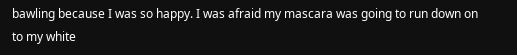bawling because I was so happy. I was afraid my mascara was going to run down on to my white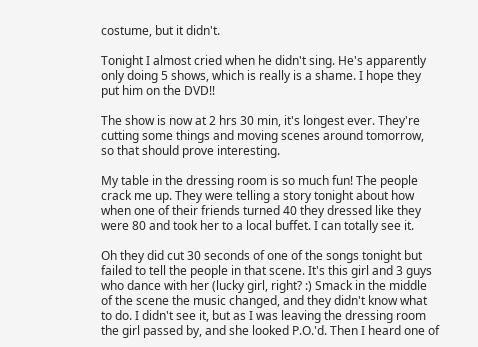costume, but it didn't.

Tonight I almost cried when he didn't sing. He's apparently only doing 5 shows, which is really is a shame. I hope they put him on the DVD!!

The show is now at 2 hrs 30 min, it's longest ever. They're cutting some things and moving scenes around tomorrow, so that should prove interesting.

My table in the dressing room is so much fun! The people crack me up. They were telling a story tonight about how when one of their friends turned 40 they dressed like they were 80 and took her to a local buffet. I can totally see it.

Oh they did cut 30 seconds of one of the songs tonight but failed to tell the people in that scene. It's this girl and 3 guys who dance with her (lucky girl, right? :) Smack in the middle of the scene the music changed, and they didn't know what to do. I didn't see it, but as I was leaving the dressing room the girl passed by, and she looked P.O.'d. Then I heard one of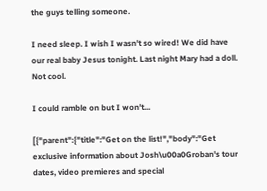the guys telling someone.

I need sleep. I wish I wasn't so wired! We did have our real baby Jesus tonight. Last night Mary had a doll. Not cool.

I could ramble on but I won't...

[{"parent":{"title":"Get on the list!","body":"Get exclusive information about Josh\u00a0Groban's tour dates, video premieres and special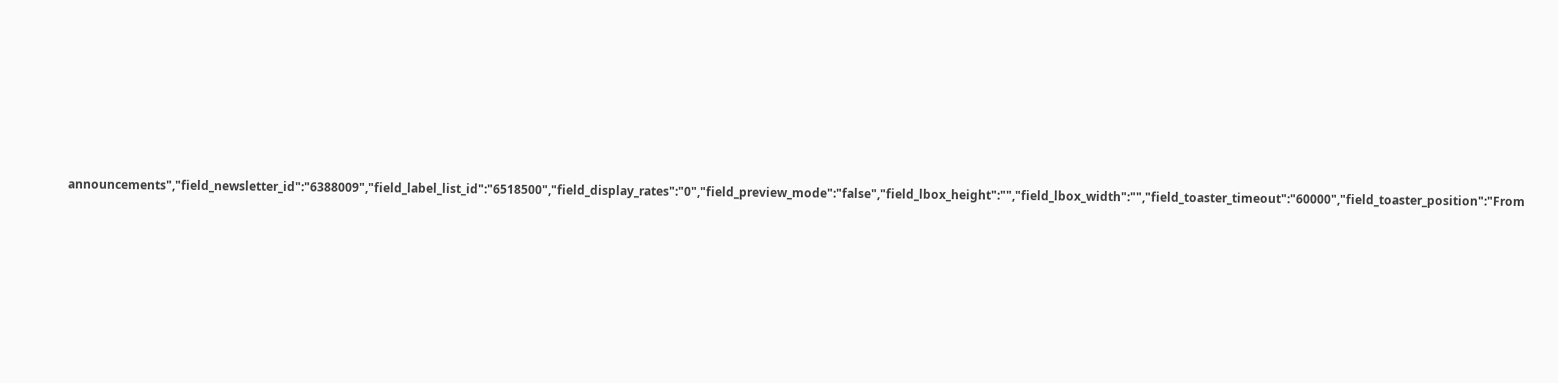announcements","field_newsletter_id":"6388009","field_label_list_id":"6518500","field_display_rates":"0","field_preview_mode":"false","field_lbox_height":"","field_lbox_width":"","field_toaster_timeout":"60000","field_toaster_position":"From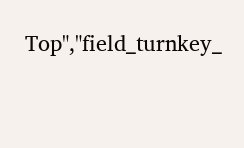Top","field_turnkey_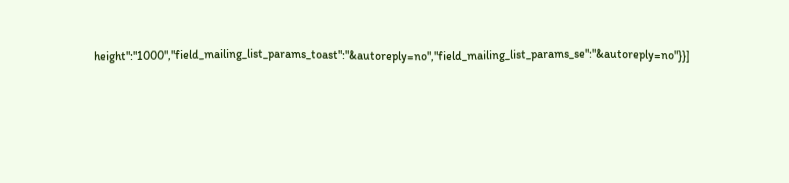height":"1000","field_mailing_list_params_toast":"&autoreply=no","field_mailing_list_params_se":"&autoreply=no"}}]